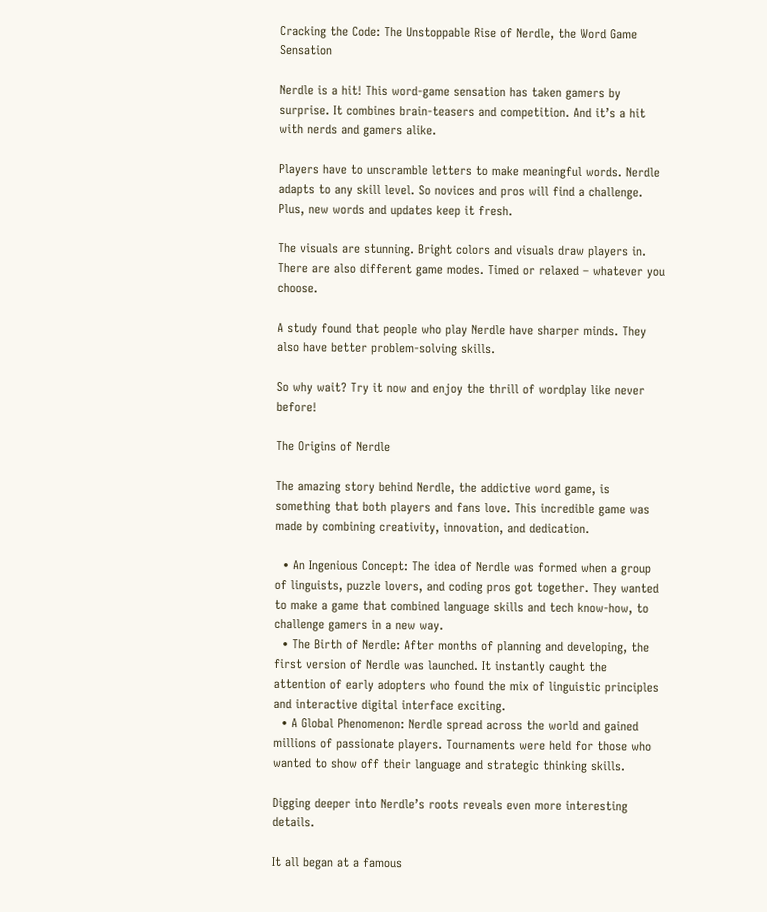Cracking the Code: The Unstoppable Rise of Nerdle, the Word Game Sensation

Nerdle is a hit! This word-game sensation has taken gamers by surprise. It combines brain-teasers and competition. And it’s a hit with nerds and gamers alike.

Players have to unscramble letters to make meaningful words. Nerdle adapts to any skill level. So novices and pros will find a challenge. Plus, new words and updates keep it fresh.

The visuals are stunning. Bright colors and visuals draw players in. There are also different game modes. Timed or relaxed – whatever you choose.

A study found that people who play Nerdle have sharper minds. They also have better problem-solving skills.

So why wait? Try it now and enjoy the thrill of wordplay like never before!

The Origins of Nerdle

The amazing story behind Nerdle, the addictive word game, is something that both players and fans love. This incredible game was made by combining creativity, innovation, and dedication.

  • An Ingenious Concept: The idea of Nerdle was formed when a group of linguists, puzzle lovers, and coding pros got together. They wanted to make a game that combined language skills and tech know-how, to challenge gamers in a new way.
  • The Birth of Nerdle: After months of planning and developing, the first version of Nerdle was launched. It instantly caught the attention of early adopters who found the mix of linguistic principles and interactive digital interface exciting.
  • A Global Phenomenon: Nerdle spread across the world and gained millions of passionate players. Tournaments were held for those who wanted to show off their language and strategic thinking skills.

Digging deeper into Nerdle’s roots reveals even more interesting details.

It all began at a famous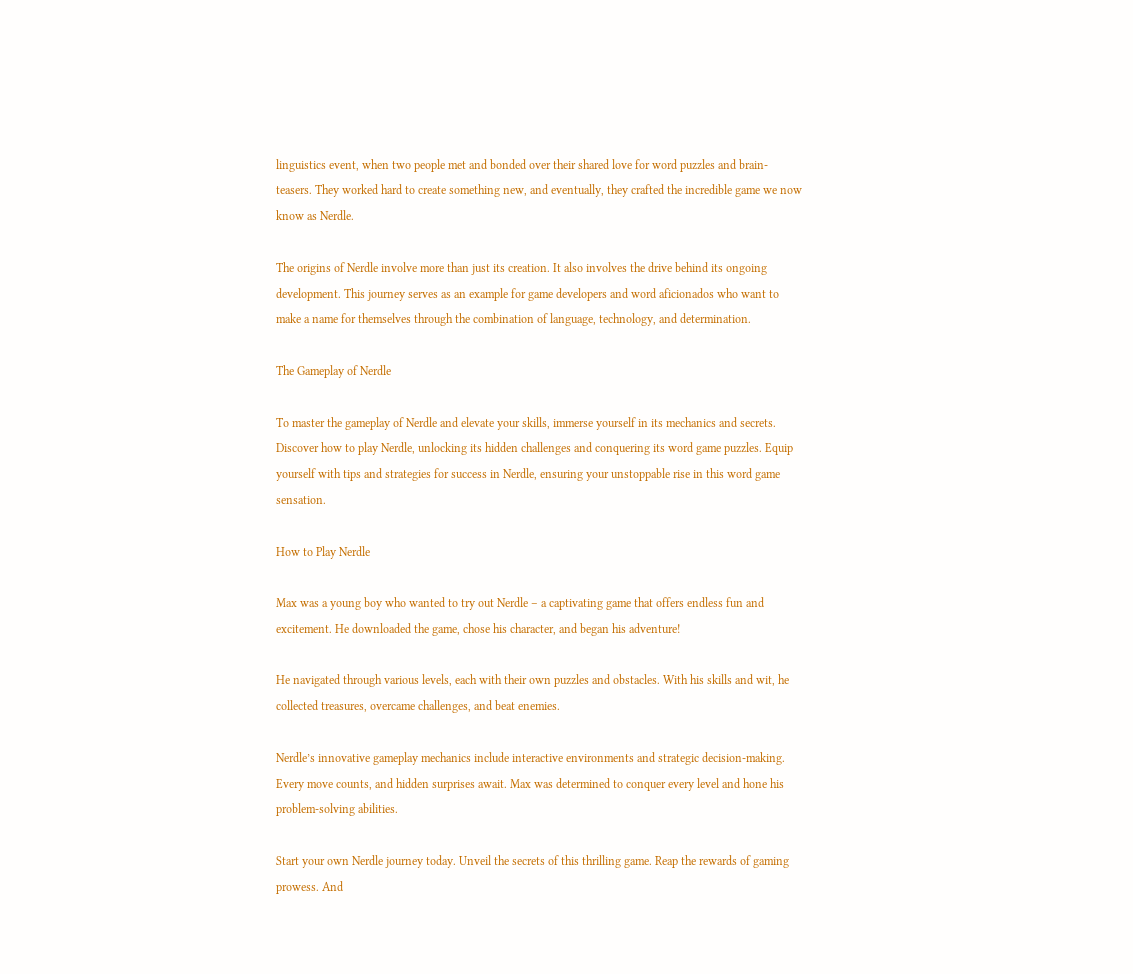linguistics event, when two people met and bonded over their shared love for word puzzles and brain-teasers. They worked hard to create something new, and eventually, they crafted the incredible game we now know as Nerdle.

The origins of Nerdle involve more than just its creation. It also involves the drive behind its ongoing development. This journey serves as an example for game developers and word aficionados who want to make a name for themselves through the combination of language, technology, and determination.

The Gameplay of Nerdle

To master the gameplay of Nerdle and elevate your skills, immerse yourself in its mechanics and secrets. Discover how to play Nerdle, unlocking its hidden challenges and conquering its word game puzzles. Equip yourself with tips and strategies for success in Nerdle, ensuring your unstoppable rise in this word game sensation.

How to Play Nerdle

Max was a young boy who wanted to try out Nerdle – a captivating game that offers endless fun and excitement. He downloaded the game, chose his character, and began his adventure!

He navigated through various levels, each with their own puzzles and obstacles. With his skills and wit, he collected treasures, overcame challenges, and beat enemies.

Nerdle’s innovative gameplay mechanics include interactive environments and strategic decision-making. Every move counts, and hidden surprises await. Max was determined to conquer every level and hone his problem-solving abilities.

Start your own Nerdle journey today. Unveil the secrets of this thrilling game. Reap the rewards of gaming prowess. And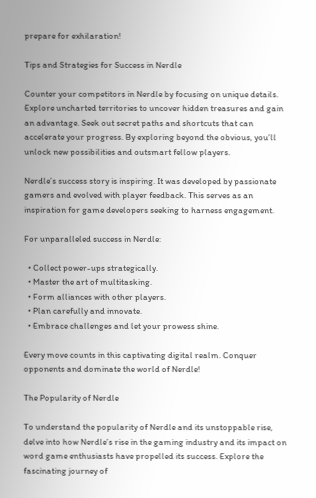prepare for exhilaration!

Tips and Strategies for Success in Nerdle

Counter your competitors in Nerdle by focusing on unique details. Explore uncharted territories to uncover hidden treasures and gain an advantage. Seek out secret paths and shortcuts that can accelerate your progress. By exploring beyond the obvious, you’ll unlock new possibilities and outsmart fellow players.

Nerdle’s success story is inspiring. It was developed by passionate gamers and evolved with player feedback. This serves as an inspiration for game developers seeking to harness engagement.

For unparalleled success in Nerdle:

  • Collect power-ups strategically.
  • Master the art of multitasking.
  • Form alliances with other players.
  • Plan carefully and innovate.
  • Embrace challenges and let your prowess shine.

Every move counts in this captivating digital realm. Conquer opponents and dominate the world of Nerdle!

The Popularity of Nerdle

To understand the popularity of Nerdle and its unstoppable rise, delve into how Nerdle’s rise in the gaming industry and its impact on word game enthusiasts have propelled its success. Explore the fascinating journey of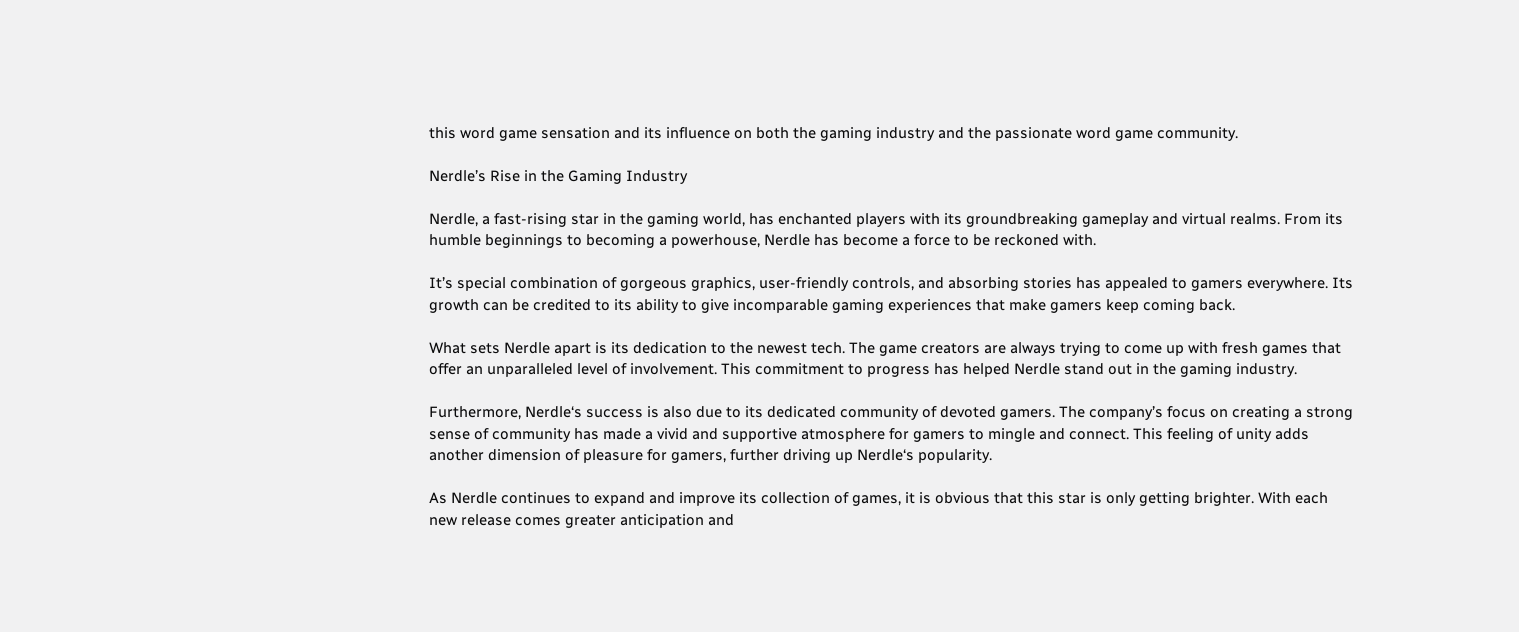this word game sensation and its influence on both the gaming industry and the passionate word game community.

Nerdle’s Rise in the Gaming Industry

Nerdle, a fast-rising star in the gaming world, has enchanted players with its groundbreaking gameplay and virtual realms. From its humble beginnings to becoming a powerhouse, Nerdle has become a force to be reckoned with.

It’s special combination of gorgeous graphics, user-friendly controls, and absorbing stories has appealed to gamers everywhere. Its growth can be credited to its ability to give incomparable gaming experiences that make gamers keep coming back.

What sets Nerdle apart is its dedication to the newest tech. The game creators are always trying to come up with fresh games that offer an unparalleled level of involvement. This commitment to progress has helped Nerdle stand out in the gaming industry.

Furthermore, Nerdle‘s success is also due to its dedicated community of devoted gamers. The company’s focus on creating a strong sense of community has made a vivid and supportive atmosphere for gamers to mingle and connect. This feeling of unity adds another dimension of pleasure for gamers, further driving up Nerdle‘s popularity.

As Nerdle continues to expand and improve its collection of games, it is obvious that this star is only getting brighter. With each new release comes greater anticipation and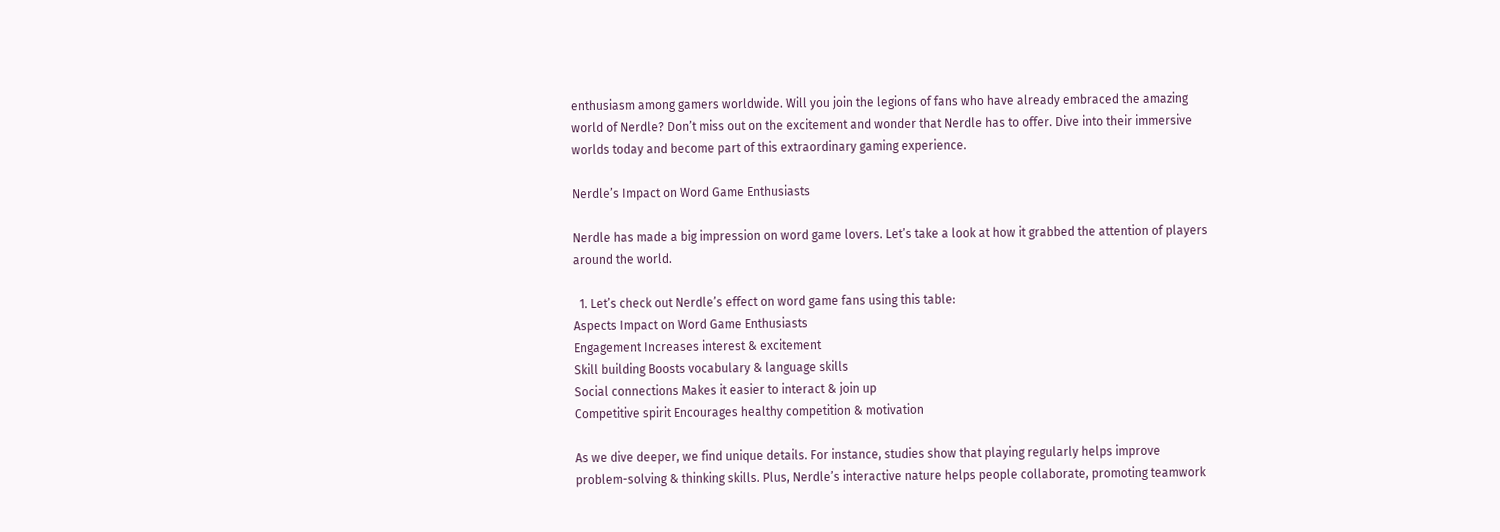enthusiasm among gamers worldwide. Will you join the legions of fans who have already embraced the amazing world of Nerdle? Don’t miss out on the excitement and wonder that Nerdle has to offer. Dive into their immersive worlds today and become part of this extraordinary gaming experience.

Nerdle’s Impact on Word Game Enthusiasts

Nerdle has made a big impression on word game lovers. Let’s take a look at how it grabbed the attention of players around the world.

  1. Let’s check out Nerdle’s effect on word game fans using this table:
Aspects Impact on Word Game Enthusiasts
Engagement Increases interest & excitement
Skill building Boosts vocabulary & language skills
Social connections Makes it easier to interact & join up
Competitive spirit Encourages healthy competition & motivation

As we dive deeper, we find unique details. For instance, studies show that playing regularly helps improve problem-solving & thinking skills. Plus, Nerdle’s interactive nature helps people collaborate, promoting teamwork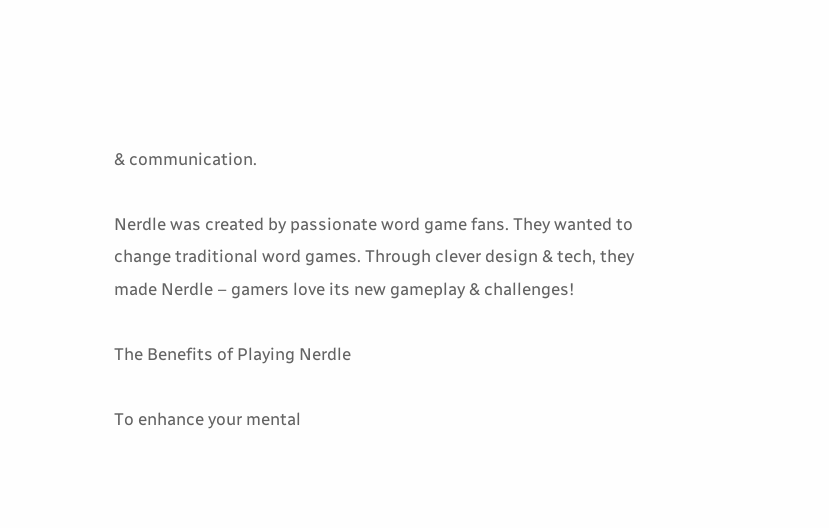& communication.

Nerdle was created by passionate word game fans. They wanted to change traditional word games. Through clever design & tech, they made Nerdle – gamers love its new gameplay & challenges!

The Benefits of Playing Nerdle

To enhance your mental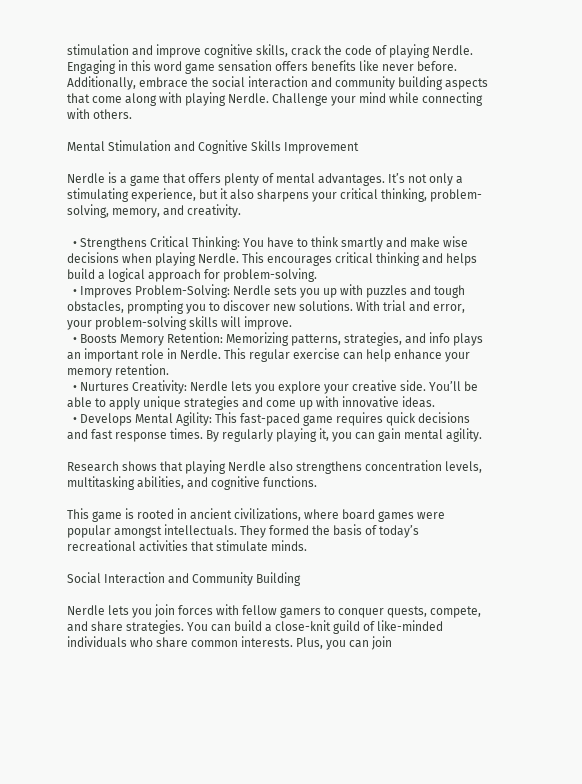stimulation and improve cognitive skills, crack the code of playing Nerdle. Engaging in this word game sensation offers benefits like never before. Additionally, embrace the social interaction and community building aspects that come along with playing Nerdle. Challenge your mind while connecting with others.

Mental Stimulation and Cognitive Skills Improvement

Nerdle is a game that offers plenty of mental advantages. It’s not only a stimulating experience, but it also sharpens your critical thinking, problem-solving, memory, and creativity.

  • Strengthens Critical Thinking: You have to think smartly and make wise decisions when playing Nerdle. This encourages critical thinking and helps build a logical approach for problem-solving.
  • Improves Problem-Solving: Nerdle sets you up with puzzles and tough obstacles, prompting you to discover new solutions. With trial and error, your problem-solving skills will improve.
  • Boosts Memory Retention: Memorizing patterns, strategies, and info plays an important role in Nerdle. This regular exercise can help enhance your memory retention.
  • Nurtures Creativity: Nerdle lets you explore your creative side. You’ll be able to apply unique strategies and come up with innovative ideas.
  • Develops Mental Agility: This fast-paced game requires quick decisions and fast response times. By regularly playing it, you can gain mental agility.

Research shows that playing Nerdle also strengthens concentration levels, multitasking abilities, and cognitive functions.

This game is rooted in ancient civilizations, where board games were popular amongst intellectuals. They formed the basis of today’s recreational activities that stimulate minds.

Social Interaction and Community Building

Nerdle lets you join forces with fellow gamers to conquer quests, compete, and share strategies. You can build a close-knit guild of like-minded individuals who share common interests. Plus, you can join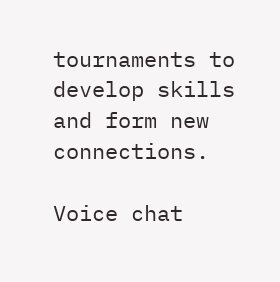tournaments to develop skills and form new connections.

Voice chat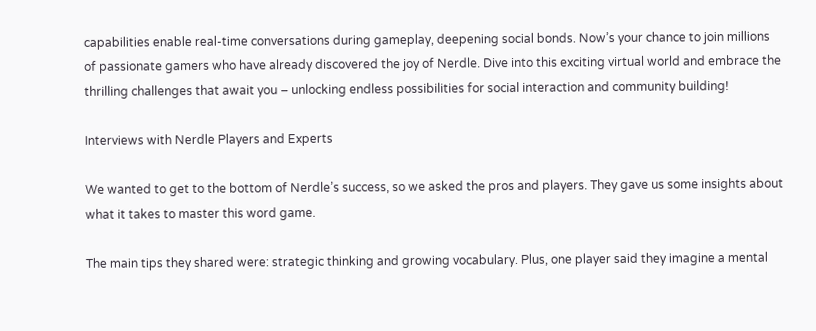capabilities enable real-time conversations during gameplay, deepening social bonds. Now’s your chance to join millions of passionate gamers who have already discovered the joy of Nerdle. Dive into this exciting virtual world and embrace the thrilling challenges that await you – unlocking endless possibilities for social interaction and community building!

Interviews with Nerdle Players and Experts

We wanted to get to the bottom of Nerdle’s success, so we asked the pros and players. They gave us some insights about what it takes to master this word game.

The main tips they shared were: strategic thinking and growing vocabulary. Plus, one player said they imagine a mental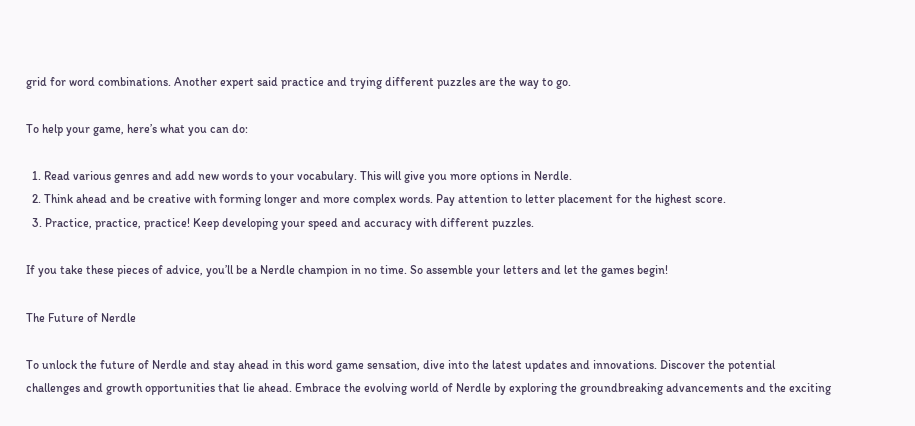grid for word combinations. Another expert said practice and trying different puzzles are the way to go.

To help your game, here’s what you can do:

  1. Read various genres and add new words to your vocabulary. This will give you more options in Nerdle.
  2. Think ahead and be creative with forming longer and more complex words. Pay attention to letter placement for the highest score.
  3. Practice, practice, practice! Keep developing your speed and accuracy with different puzzles.

If you take these pieces of advice, you’ll be a Nerdle champion in no time. So assemble your letters and let the games begin!

The Future of Nerdle

To unlock the future of Nerdle and stay ahead in this word game sensation, dive into the latest updates and innovations. Discover the potential challenges and growth opportunities that lie ahead. Embrace the evolving world of Nerdle by exploring the groundbreaking advancements and the exciting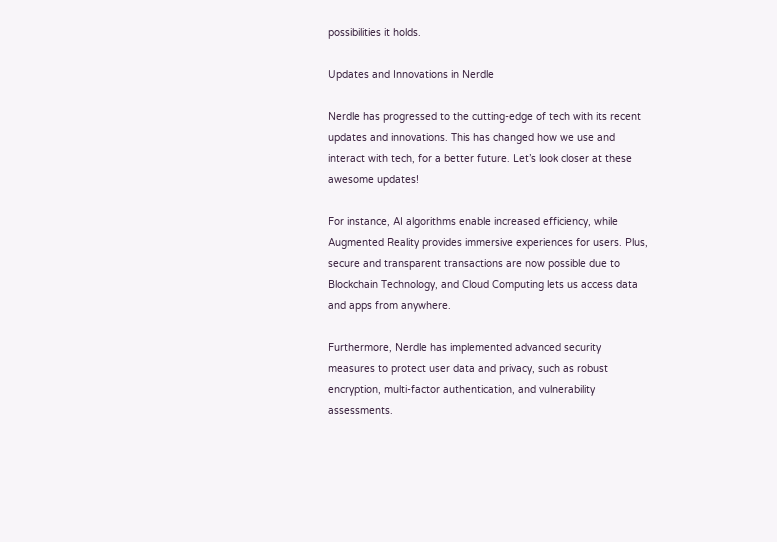possibilities it holds.

Updates and Innovations in Nerdle

Nerdle has progressed to the cutting-edge of tech with its recent updates and innovations. This has changed how we use and interact with tech, for a better future. Let’s look closer at these awesome updates!

For instance, AI algorithms enable increased efficiency, while Augmented Reality provides immersive experiences for users. Plus, secure and transparent transactions are now possible due to Blockchain Technology, and Cloud Computing lets us access data and apps from anywhere.

Furthermore, Nerdle has implemented advanced security measures to protect user data and privacy, such as robust encryption, multi-factor authentication, and vulnerability assessments.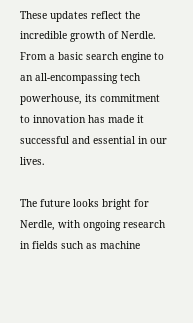These updates reflect the incredible growth of Nerdle. From a basic search engine to an all-encompassing tech powerhouse, its commitment to innovation has made it successful and essential in our lives.

The future looks bright for Nerdle, with ongoing research in fields such as machine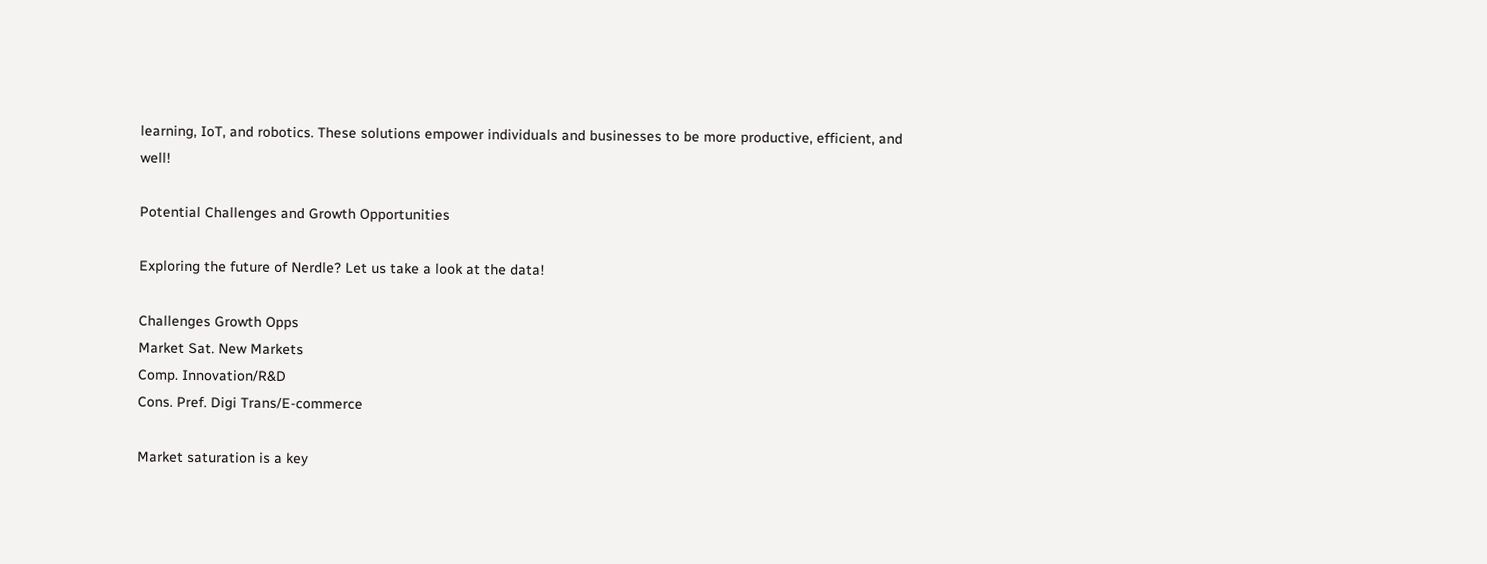learning, IoT, and robotics. These solutions empower individuals and businesses to be more productive, efficient, and well!

Potential Challenges and Growth Opportunities

Exploring the future of Nerdle? Let us take a look at the data!

Challenges Growth Opps
Market Sat. New Markets
Comp. Innovation/R&D
Cons. Pref. Digi Trans/E-commerce

Market saturation is a key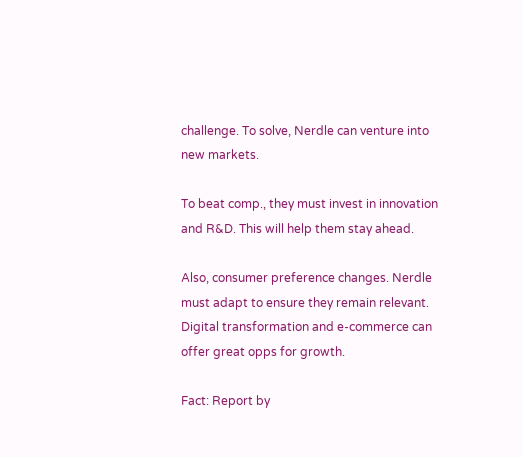challenge. To solve, Nerdle can venture into new markets.

To beat comp., they must invest in innovation and R&D. This will help them stay ahead.

Also, consumer preference changes. Nerdle must adapt to ensure they remain relevant. Digital transformation and e-commerce can offer great opps for growth.

Fact: Report by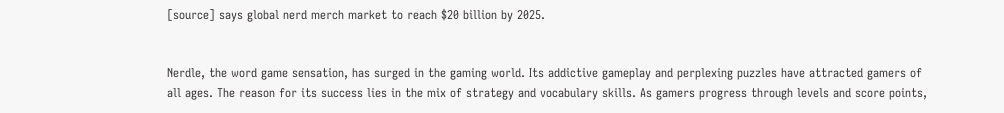[source] says global nerd merch market to reach $20 billion by 2025.


Nerdle, the word game sensation, has surged in the gaming world. Its addictive gameplay and perplexing puzzles have attracted gamers of all ages. The reason for its success lies in the mix of strategy and vocabulary skills. As gamers progress through levels and score points,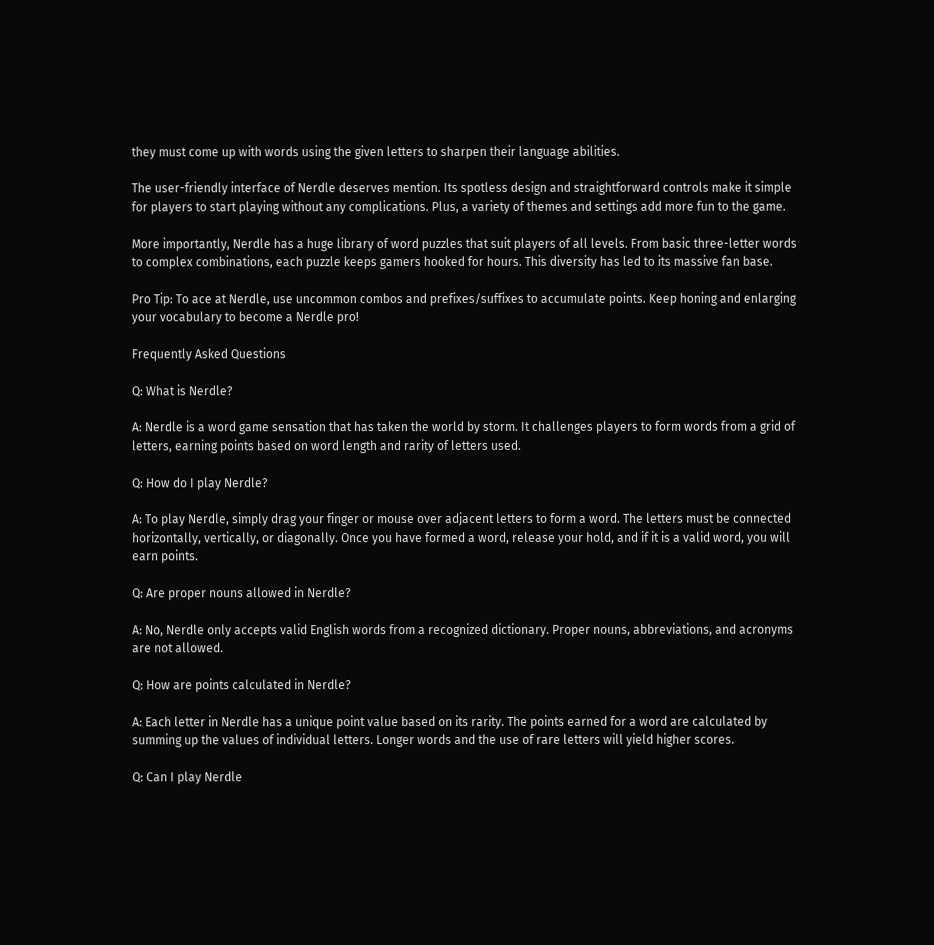they must come up with words using the given letters to sharpen their language abilities.

The user-friendly interface of Nerdle deserves mention. Its spotless design and straightforward controls make it simple for players to start playing without any complications. Plus, a variety of themes and settings add more fun to the game.

More importantly, Nerdle has a huge library of word puzzles that suit players of all levels. From basic three-letter words to complex combinations, each puzzle keeps gamers hooked for hours. This diversity has led to its massive fan base.

Pro Tip: To ace at Nerdle, use uncommon combos and prefixes/suffixes to accumulate points. Keep honing and enlarging your vocabulary to become a Nerdle pro!

Frequently Asked Questions

Q: What is Nerdle?

A: Nerdle is a word game sensation that has taken the world by storm. It challenges players to form words from a grid of letters, earning points based on word length and rarity of letters used.

Q: How do I play Nerdle?

A: To play Nerdle, simply drag your finger or mouse over adjacent letters to form a word. The letters must be connected horizontally, vertically, or diagonally. Once you have formed a word, release your hold, and if it is a valid word, you will earn points.

Q: Are proper nouns allowed in Nerdle?

A: No, Nerdle only accepts valid English words from a recognized dictionary. Proper nouns, abbreviations, and acronyms are not allowed.

Q: How are points calculated in Nerdle?

A: Each letter in Nerdle has a unique point value based on its rarity. The points earned for a word are calculated by summing up the values of individual letters. Longer words and the use of rare letters will yield higher scores.

Q: Can I play Nerdle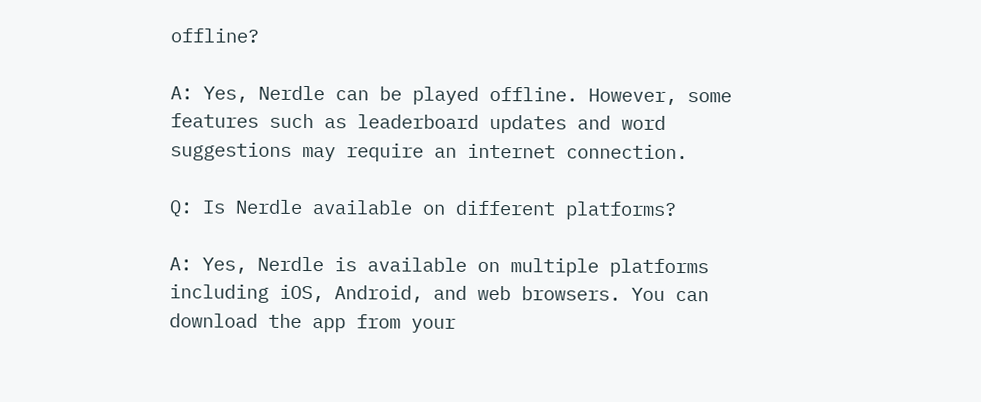offline?

A: Yes, Nerdle can be played offline. However, some features such as leaderboard updates and word suggestions may require an internet connection.

Q: Is Nerdle available on different platforms?

A: Yes, Nerdle is available on multiple platforms including iOS, Android, and web browsers. You can download the app from your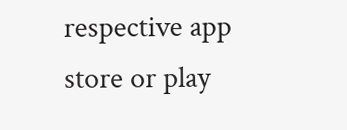respective app store or play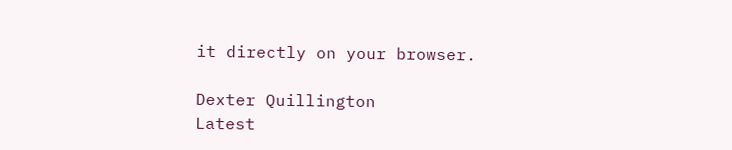it directly on your browser.

Dexter Quillington
Latest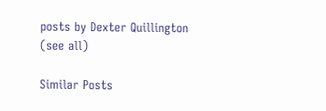posts by Dexter Quillington (see all)

Similar Posts